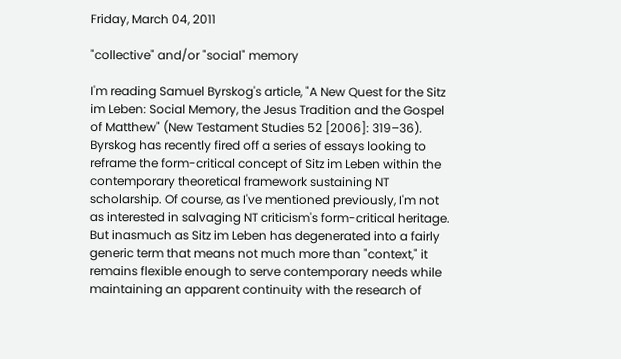Friday, March 04, 2011

"collective" and/or "social" memory

I'm reading Samuel Byrskog's article, "A New Quest for the Sitz im Leben: Social Memory, the Jesus Tradition and the Gospel of Matthew" (New Testament Studies 52 [2006]: 319–36). Byrskog has recently fired off a series of essays looking to reframe the form-critical concept of Sitz im Leben within the contemporary theoretical framework sustaining NT scholarship. Of course, as I've mentioned previously, I'm not as interested in salvaging NT criticism's form-critical heritage. But inasmuch as Sitz im Leben has degenerated into a fairly generic term that means not much more than "context," it remains flexible enough to serve contemporary needs while maintaining an apparent continuity with the research of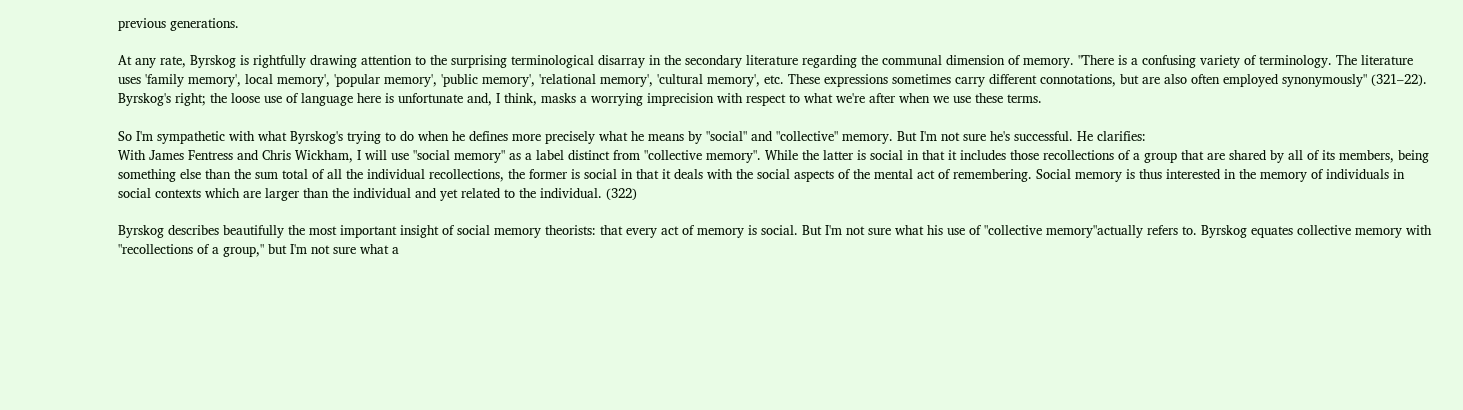previous generations.

At any rate, Byrskog is rightfully drawing attention to the surprising terminological disarray in the secondary literature regarding the communal dimension of memory. "There is a confusing variety of terminology. The literature uses 'family memory', local memory', 'popular memory', 'public memory', 'relational memory', 'cultural memory', etc. These expressions sometimes carry different connotations, but are also often employed synonymously" (321–22). Byrskog's right; the loose use of language here is unfortunate and, I think, masks a worrying imprecision with respect to what we're after when we use these terms.

So I'm sympathetic with what Byrskog's trying to do when he defines more precisely what he means by "social" and "collective" memory. But I'm not sure he's successful. He clarifies:
With James Fentress and Chris Wickham, I will use "social memory" as a label distinct from "collective memory". While the latter is social in that it includes those recollections of a group that are shared by all of its members, being something else than the sum total of all the individual recollections, the former is social in that it deals with the social aspects of the mental act of remembering. Social memory is thus interested in the memory of individuals in social contexts which are larger than the individual and yet related to the individual. (322)

Byrskog describes beautifully the most important insight of social memory theorists: that every act of memory is social. But I'm not sure what his use of "collective memory"actually refers to. Byrskog equates collective memory with "recollections of a group," but I'm not sure what a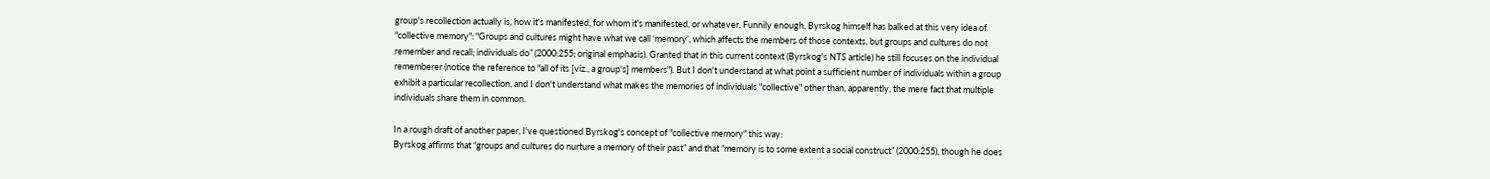group's recollection actually is, how it's manifested, for whom it's manifested, or whatever. Funnily enough, Byrskog himself has balked at this very idea of "collective memory": "Groups and cultures might have what we call ‘memory’, which affects the members of those contexts, but groups and cultures do not remember and recall; individuals do” (2000:255; original emphasis). Granted that in this current context (Byrskog's NTS article) he still focuses on the individual rememberer (notice the reference to "all of its [viz., a group's] members"). But I don't understand at what point a sufficient number of individuals within a group exhibit a particular recollection, and I don't understand what makes the memories of individuals "collective" other than, apparently, the mere fact that multiple individuals share them in common.

In a rough draft of another paper, I've questioned Byrskog's concept of "collective memory" this way:
Byrskog affirms that “groups and cultures do nurture a memory of their past” and that “memory is to some extent a social construct” (2000:255), though he does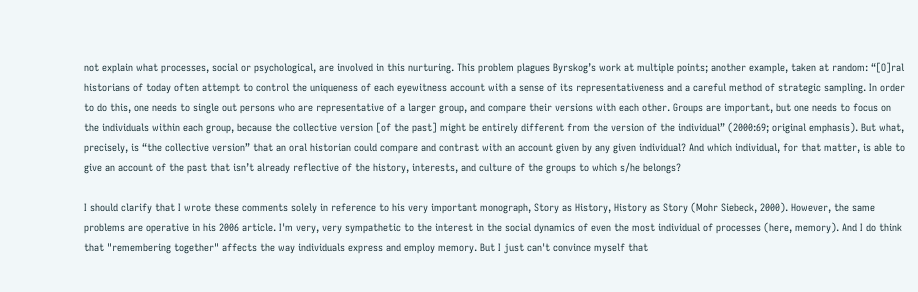not explain what processes, social or psychological, are involved in this nurturing. This problem plagues Byrskog’s work at multiple points; another example, taken at random: “[O]ral historians of today often attempt to control the uniqueness of each eyewitness account with a sense of its representativeness and a careful method of strategic sampling. In order to do this, one needs to single out persons who are representative of a larger group, and compare their versions with each other. Groups are important, but one needs to focus on the individuals within each group, because the collective version [of the past] might be entirely different from the version of the individual” (2000:69; original emphasis). But what, precisely, is “the collective version” that an oral historian could compare and contrast with an account given by any given individual? And which individual, for that matter, is able to give an account of the past that isn’t already reflective of the history, interests, and culture of the groups to which s/he belongs?

I should clarify that I wrote these comments solely in reference to his very important monograph, Story as History, History as Story (Mohr Siebeck, 2000). However, the same problems are operative in his 2006 article. I'm very, very sympathetic to the interest in the social dynamics of even the most individual of processes (here, memory). And I do think that "remembering together" affects the way individuals express and employ memory. But I just can't convince myself that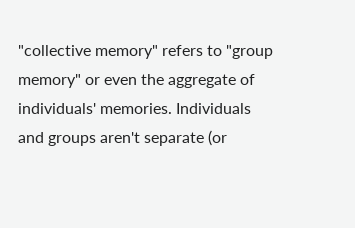"collective memory" refers to "group memory" or even the aggregate of individuals' memories. Individuals and groups aren't separate (or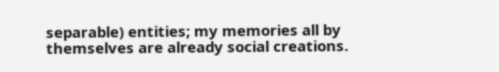separable) entities; my memories all by themselves are already social creations.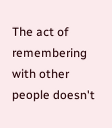The act of remembering with other people doesn't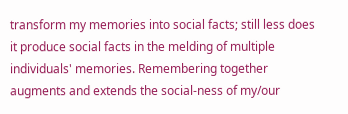transform my memories into social facts; still less does it produce social facts in the melding of multiple individuals' memories. Remembering together augments and extends the social-ness of my/our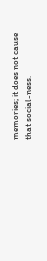memories; it does not cause that social-ness.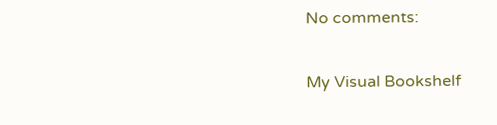No comments:

My Visual Bookshelf